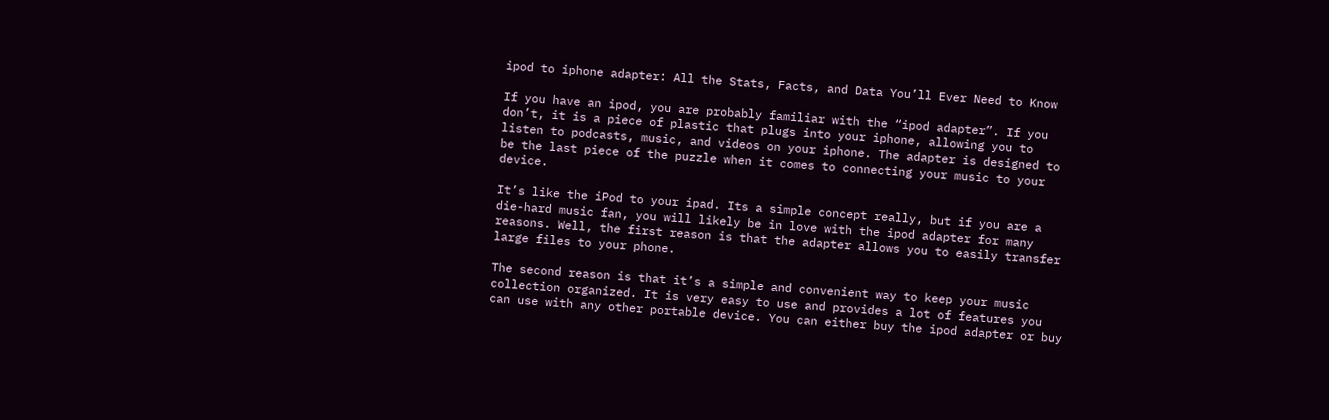ipod to iphone adapter: All the Stats, Facts, and Data You’ll Ever Need to Know

If you have an ipod, you are probably familiar with the “ipod adapter”. If you don’t, it is a piece of plastic that plugs into your iphone, allowing you to listen to podcasts, music, and videos on your iphone. The adapter is designed to be the last piece of the puzzle when it comes to connecting your music to your device.

It’s like the iPod to your ipad. Its a simple concept really, but if you are a die-hard music fan, you will likely be in love with the ipod adapter for many reasons. Well, the first reason is that the adapter allows you to easily transfer large files to your phone.

The second reason is that it’s a simple and convenient way to keep your music collection organized. It is very easy to use and provides a lot of features you can use with any other portable device. You can either buy the ipod adapter or buy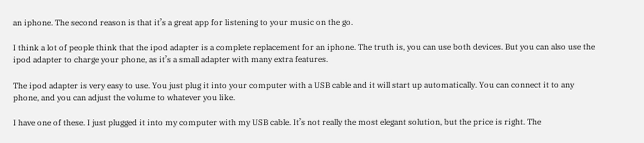an iphone. The second reason is that it’s a great app for listening to your music on the go.

I think a lot of people think that the ipod adapter is a complete replacement for an iphone. The truth is, you can use both devices. But you can also use the ipod adapter to charge your phone, as it’s a small adapter with many extra features.

The ipod adapter is very easy to use. You just plug it into your computer with a USB cable and it will start up automatically. You can connect it to any phone, and you can adjust the volume to whatever you like.

I have one of these. I just plugged it into my computer with my USB cable. It’s not really the most elegant solution, but the price is right. The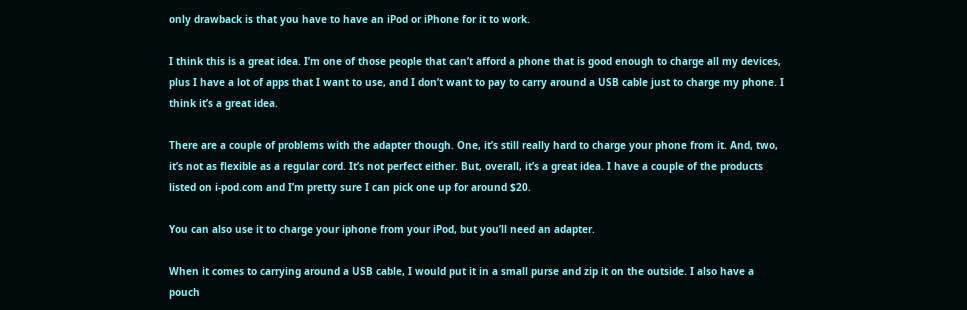only drawback is that you have to have an iPod or iPhone for it to work.

I think this is a great idea. I’m one of those people that can’t afford a phone that is good enough to charge all my devices, plus I have a lot of apps that I want to use, and I don’t want to pay to carry around a USB cable just to charge my phone. I think it’s a great idea.

There are a couple of problems with the adapter though. One, it’s still really hard to charge your phone from it. And, two, it’s not as flexible as a regular cord. It’s not perfect either. But, overall, it’s a great idea. I have a couple of the products listed on i-pod.com and I’m pretty sure I can pick one up for around $20.

You can also use it to charge your iphone from your iPod, but you’ll need an adapter.

When it comes to carrying around a USB cable, I would put it in a small purse and zip it on the outside. I also have a pouch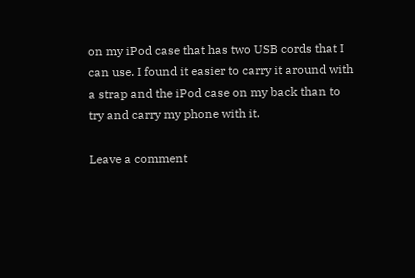on my iPod case that has two USB cords that I can use. I found it easier to carry it around with a strap and the iPod case on my back than to try and carry my phone with it.

Leave a comment